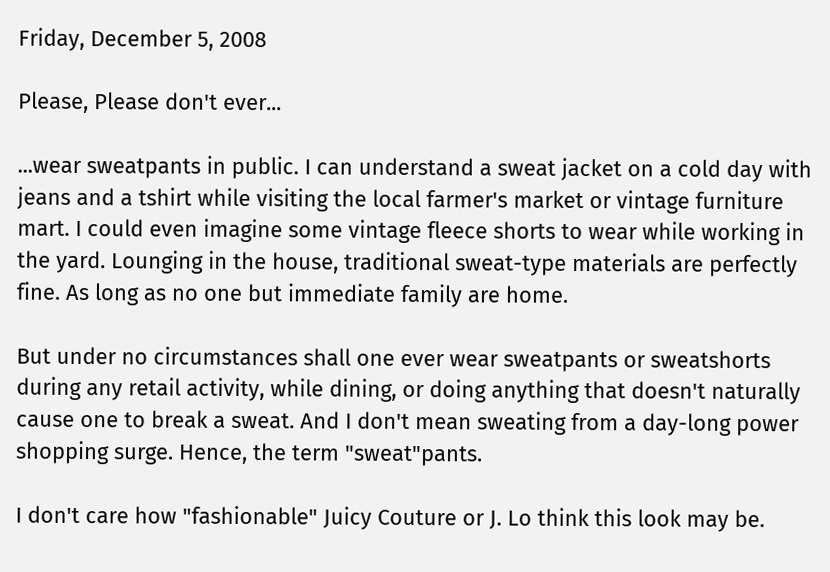Friday, December 5, 2008

Please, Please don't ever...

...wear sweatpants in public. I can understand a sweat jacket on a cold day with jeans and a tshirt while visiting the local farmer's market or vintage furniture mart. I could even imagine some vintage fleece shorts to wear while working in the yard. Lounging in the house, traditional sweat-type materials are perfectly fine. As long as no one but immediate family are home.

But under no circumstances shall one ever wear sweatpants or sweatshorts during any retail activity, while dining, or doing anything that doesn't naturally cause one to break a sweat. And I don't mean sweating from a day-long power shopping surge. Hence, the term "sweat"pants.

I don't care how "fashionable" Juicy Couture or J. Lo think this look may be.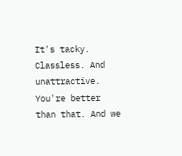It's tacky. Classless. And unattractive. You're better than that. And we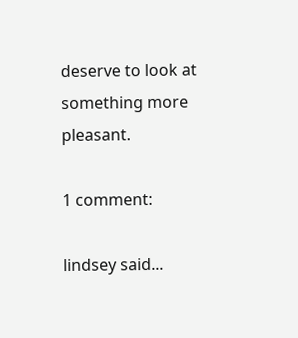deserve to look at something more pleasant.

1 comment:

lindsey said...